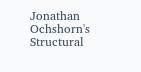Jonathan Ochshorn's Structural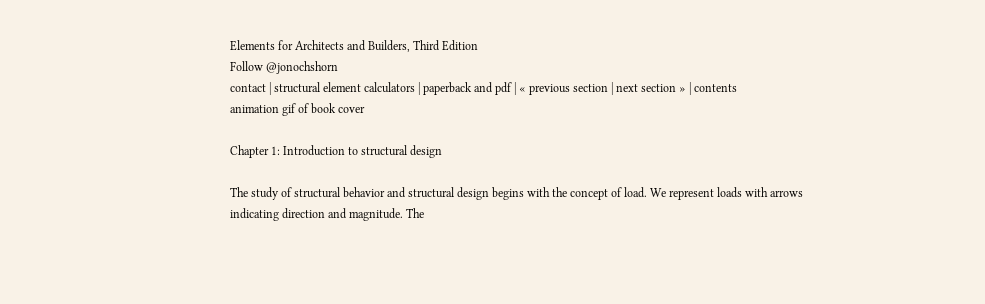Elements for Architects and Builders, Third Edition
Follow @jonochshorn
contact | structural element calculators | paperback and pdf | « previous section | next section » | contents
animation gif of book cover

Chapter 1: Introduction to structural design

The study of structural behavior and structural design begins with the concept of load. We represent loads with arrows indicating direction and magnitude. The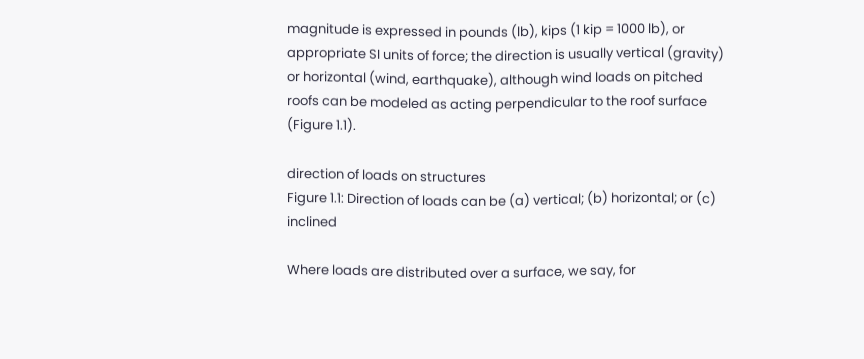magnitude is expressed in pounds (lb), kips (1 kip = 1000 lb), or appropriate SI units of force; the direction is usually vertical (gravity) or horizontal (wind, earthquake), although wind loads on pitched roofs can be modeled as acting perpendicular to the roof surface (Figure 1.1).

direction of loads on structures
Figure 1.1: Direction of loads can be (a) vertical; (b) horizontal; or (c) inclined

Where loads are distributed over a surface, we say, for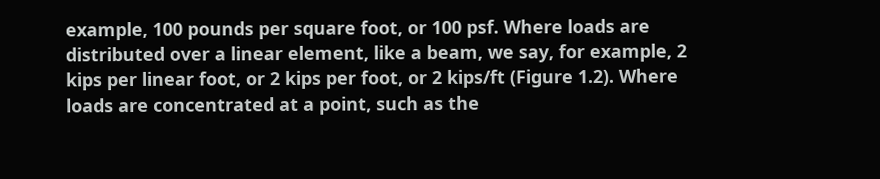example, 100 pounds per square foot, or 100 psf. Where loads are distributed over a linear element, like a beam, we say, for example, 2 kips per linear foot, or 2 kips per foot, or 2 kips/ft (Figure 1.2). Where loads are concentrated at a point, such as the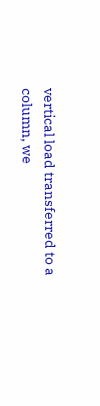vertical load transferred to a column, we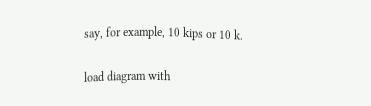say, for example, 10 kips or 10 k.

load diagram with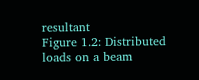resultant
Figure 1.2: Distributed loads on a beam